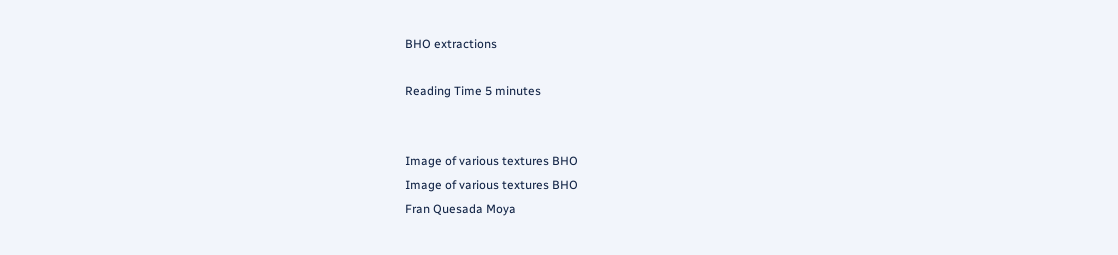BHO extractions

Reading Time 5 minutes


Image of various textures BHO
Image of various textures BHO
Fran Quesada Moya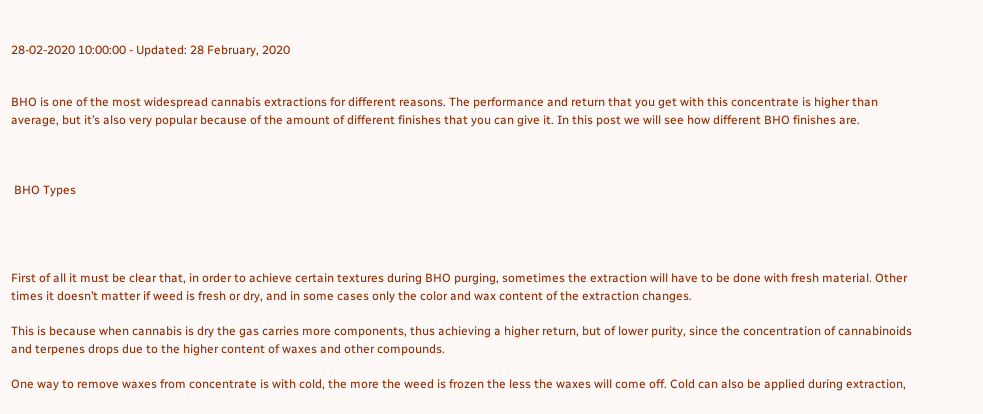28-02-2020 10:00:00 - Updated: 28 February, 2020


BHO is one of the most widespread cannabis extractions for different reasons. The performance and return that you get with this concentrate is higher than average, but it’s also very popular because of the amount of different finishes that you can give it. In this post we will see how different BHO finishes are.



 BHO Types




First of all it must be clear that, in order to achieve certain textures during BHO purging, sometimes the extraction will have to be done with fresh material. Other times it doesn’t matter if weed is fresh or dry, and in some cases only the color and wax content of the extraction changes.

This is because when cannabis is dry the gas carries more components, thus achieving a higher return, but of lower purity, since the concentration of cannabinoids and terpenes drops due to the higher content of waxes and other compounds.

One way to remove waxes from concentrate is with cold, the more the weed is frozen the less the waxes will come off. Cold can also be applied during extraction,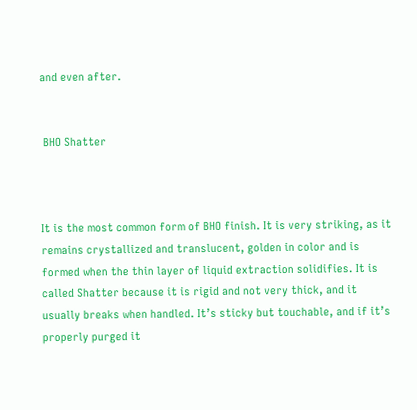and even after.


 BHO Shatter



It is the most common form of BHO finish. It is very striking, as it remains crystallized and translucent, golden in color and is formed when the thin layer of liquid extraction solidifies. It is called Shatter because it is rigid and not very thick, and it usually breaks when handled. It’s sticky but touchable, and if it’s properly purged it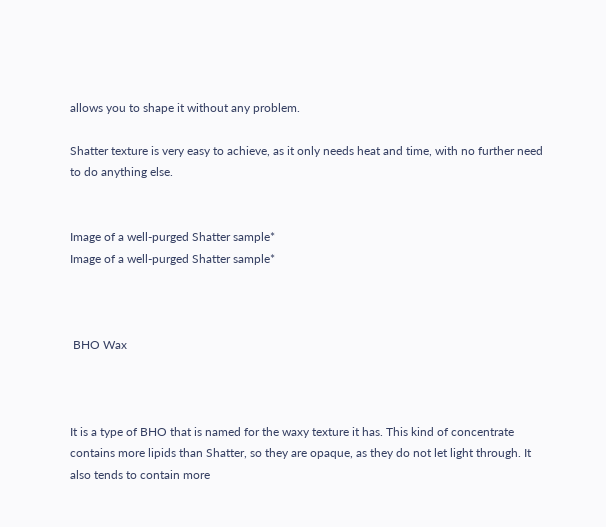allows you to shape it without any problem.

Shatter texture is very easy to achieve, as it only needs heat and time, with no further need to do anything else.


Image of a well-purged Shatter sample*
Image of a well-purged Shatter sample*



 BHO Wax



It is a type of BHO that is named for the waxy texture it has. This kind of concentrate contains more lipids than Shatter, so they are opaque, as they do not let light through. It also tends to contain more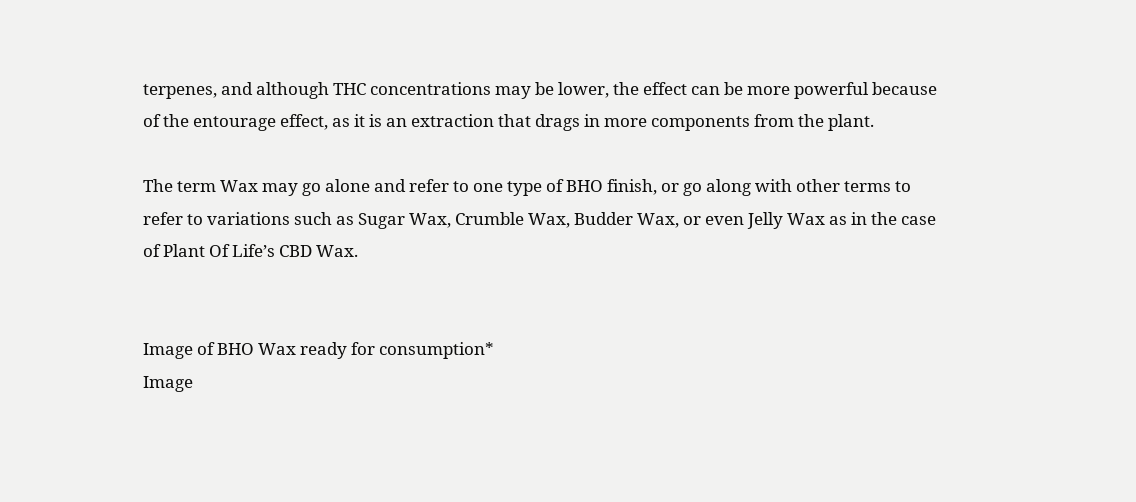terpenes, and although THC concentrations may be lower, the effect can be more powerful because of the entourage effect, as it is an extraction that drags in more components from the plant.

The term Wax may go alone and refer to one type of BHO finish, or go along with other terms to refer to variations such as Sugar Wax, Crumble Wax, Budder Wax, or even Jelly Wax as in the case of Plant Of Life’s CBD Wax.


Image of BHO Wax ready for consumption*
Image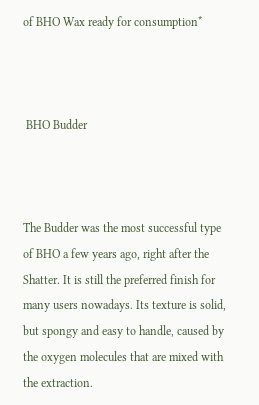of BHO Wax ready for consumption*



 BHO Budder



The Budder was the most successful type of BHO a few years ago, right after the Shatter. It is still the preferred finish for many users nowadays. Its texture is solid, but spongy and easy to handle, caused by the oxygen molecules that are mixed with the extraction.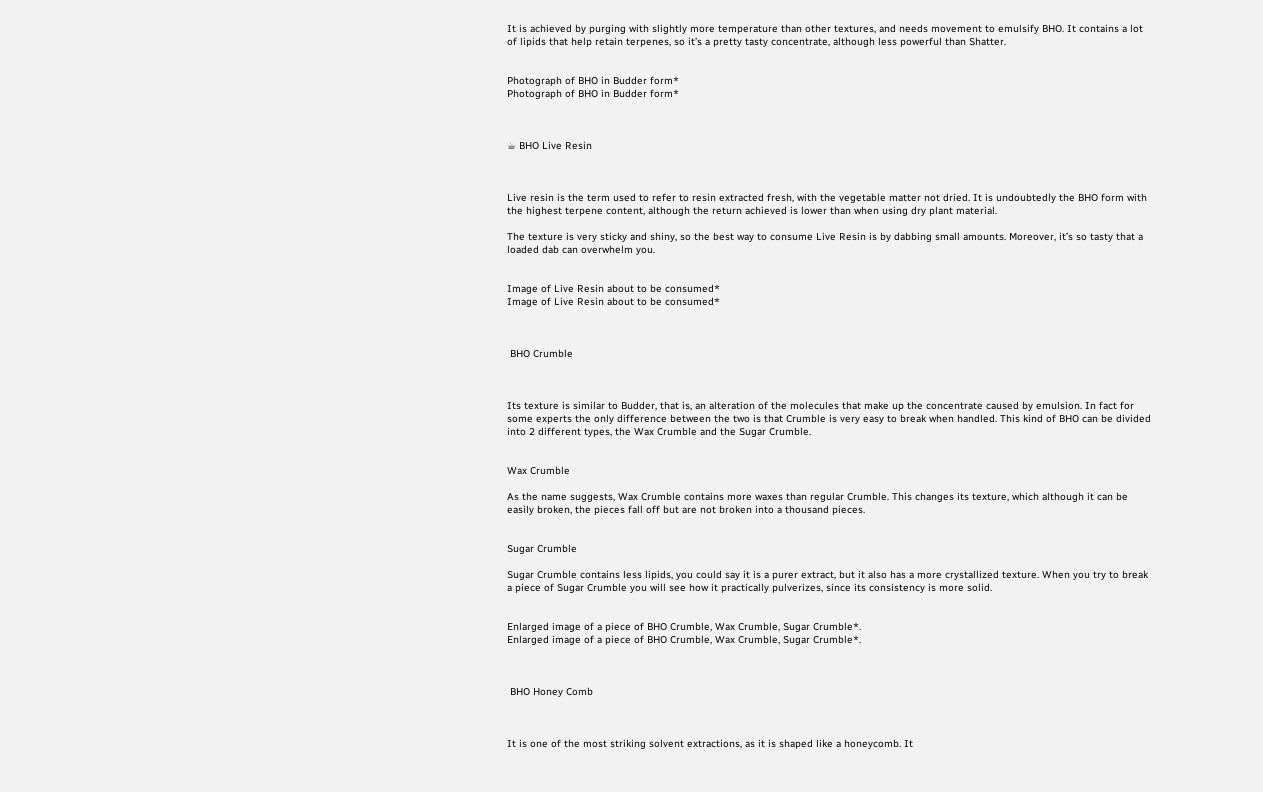It is achieved by purging with slightly more temperature than other textures, and needs movement to emulsify BHO. It contains a lot of lipids that help retain terpenes, so it’s a pretty tasty concentrate, although less powerful than Shatter.


Photograph of BHO in Budder form*
Photograph of BHO in Budder form*



☕ BHO Live Resin



Live resin is the term used to refer to resin extracted fresh, with the vegetable matter not dried. It is undoubtedly the BHO form with the highest terpene content, although the return achieved is lower than when using dry plant material.

The texture is very sticky and shiny, so the best way to consume Live Resin is by dabbing small amounts. Moreover, it’s so tasty that a loaded dab can overwhelm you.


Image of Live Resin about to be consumed*
Image of Live Resin about to be consumed*



 BHO Crumble



Its texture is similar to Budder, that is, an alteration of the molecules that make up the concentrate caused by emulsion. In fact for some experts the only difference between the two is that Crumble is very easy to break when handled. This kind of BHO can be divided into 2 different types, the Wax Crumble and the Sugar Crumble.


Wax Crumble

As the name suggests, Wax Crumble contains more waxes than regular Crumble. This changes its texture, which although it can be easily broken, the pieces fall off but are not broken into a thousand pieces.


Sugar Crumble

Sugar Crumble contains less lipids, you could say it is a purer extract, but it also has a more crystallized texture. When you try to break a piece of Sugar Crumble you will see how it practically pulverizes, since its consistency is more solid.


Enlarged image of a piece of BHO Crumble, Wax Crumble, Sugar Crumble*.
Enlarged image of a piece of BHO Crumble, Wax Crumble, Sugar Crumble*.



 BHO Honey Comb



It is one of the most striking solvent extractions, as it is shaped like a honeycomb. It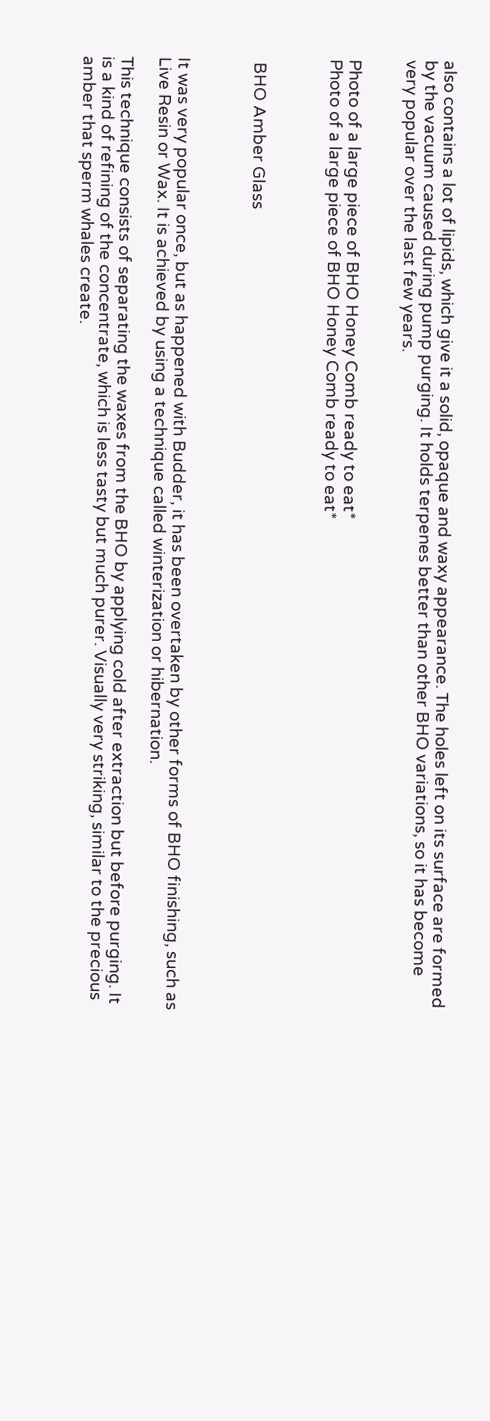also contains a lot of lipids, which give it a solid, opaque and waxy appearance. The holes left on its surface are formed by the vacuum caused during pump purging. It holds terpenes better than other BHO variations, so it has become very popular over the last few years.


Photo of a large piece of BHO Honey Comb ready to eat*
Photo of a large piece of BHO Honey Comb ready to eat*



 BHO Amber Glass



It was very popular once, but as happened with Budder, it has been overtaken by other forms of BHO finishing, such as Live Resin or Wax. It is achieved by using a technique called winterization or hibernation.

This technique consists of separating the waxes from the BHO by applying cold after extraction but before purging. It is a kind of refining of the concentrate, which is less tasty but much purer. Visually very striking, similar to the precious amber that sperm whales create.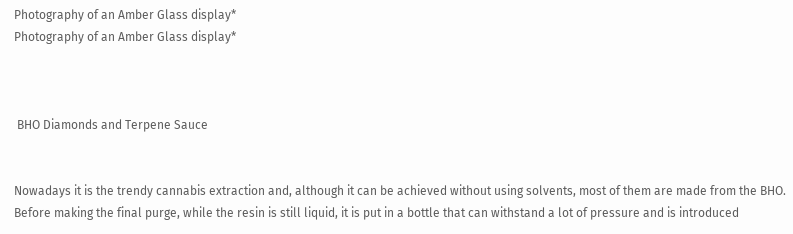Photography of an Amber Glass display*
Photography of an Amber Glass display*



 BHO Diamonds and Terpene Sauce


Nowadays it is the trendy cannabis extraction and, although it can be achieved without using solvents, most of them are made from the BHO. Before making the final purge, while the resin is still liquid, it is put in a bottle that can withstand a lot of pressure and is introduced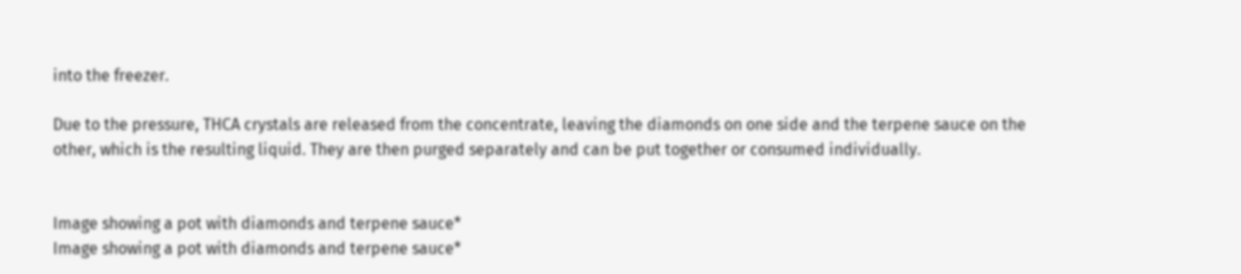into the freezer.

Due to the pressure, THCA crystals are released from the concentrate, leaving the diamonds on one side and the terpene sauce on the other, which is the resulting liquid. They are then purged separately and can be put together or consumed individually.


Image showing a pot with diamonds and terpene sauce*
Image showing a pot with diamonds and terpene sauce*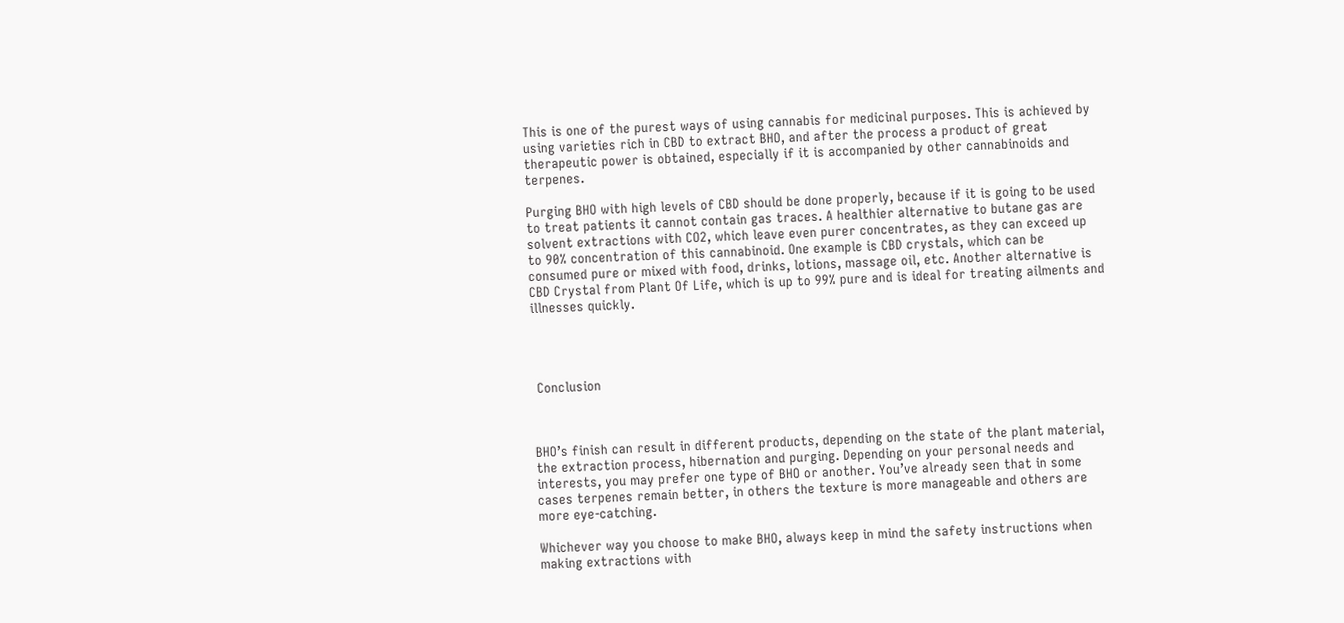This is one of the purest ways of using cannabis for medicinal purposes. This is achieved by using varieties rich in CBD to extract BHO, and after the process a product of great therapeutic power is obtained, especially if it is accompanied by other cannabinoids and terpenes.

Purging BHO with high levels of CBD should be done properly, because if it is going to be used to treat patients it cannot contain gas traces. A healthier alternative to butane gas are solvent extractions with CO2, which leave even purer concentrates, as they can exceed up to 90% concentration of this cannabinoid. One example is CBD crystals, which can be consumed pure or mixed with food, drinks, lotions, massage oil, etc. Another alternative is CBD Crystal from Plant Of Life, which is up to 99% pure and is ideal for treating ailments and illnesses quickly.




 Conclusion



BHO’s finish can result in different products, depending on the state of the plant material, the extraction process, hibernation and purging. Depending on your personal needs and interests, you may prefer one type of BHO or another. You’ve already seen that in some cases terpenes remain better, in others the texture is more manageable and others are more eye-catching.

Whichever way you choose to make BHO, always keep in mind the safety instructions when making extractions with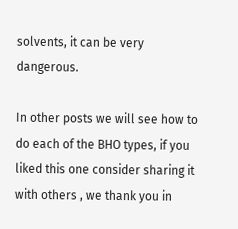solvents, it can be very dangerous.

In other posts we will see how to do each of the BHO types, if you liked this one consider sharing it with others , we thank you in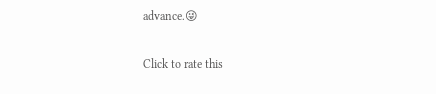advance.😜

Click to rate this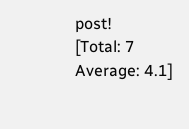post!
[Total: 7 Average: 4.1]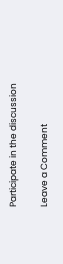Participate in the discussion

Leave a Comment